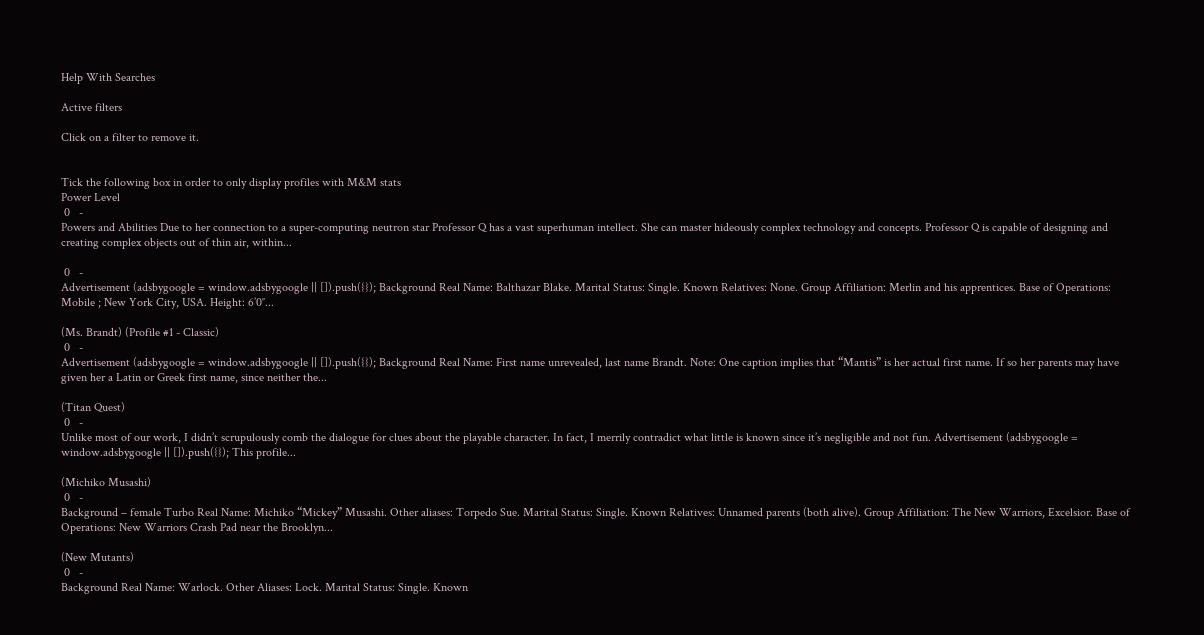Help With Searches

Active filters

Click on a filter to remove it.


Tick the following box in order to only display profiles with M&M stats
Power Level
 0   -
Powers and Abilities Due to her connection to a super-computing neutron star Professor Q has a vast superhuman intellect. She can master hideously complex technology and concepts. Professor Q is capable of designing and creating complex objects out of thin air, within...

 0   -
Advertisement (adsbygoogle = window.adsbygoogle || []).push({}); Background Real Name: Balthazar Blake. Marital Status: Single. Known Relatives: None. Group Affiliation: Merlin and his apprentices. Base of Operations: Mobile ; New York City, USA. Height: 6’0″...

(Ms. Brandt) (Profile #1 - Classic)
 0   -
Advertisement (adsbygoogle = window.adsbygoogle || []).push({}); Background Real Name: First name unrevealed, last name Brandt. Note: One caption implies that “Mantis” is her actual first name. If so her parents may have given her a Latin or Greek first name, since neither the...

(Titan Quest)
 0   -
Unlike most of our work, I didn’t scrupulously comb the dialogue for clues about the playable character. In fact, I merrily contradict what little is known since it’s negligible and not fun. Advertisement (adsbygoogle = window.adsbygoogle || []).push({}); This profile...

(Michiko Musashi)
 0   -
Background – female Turbo Real Name: Michiko “Mickey” Musashi. Other aliases: Torpedo Sue. Marital Status: Single. Known Relatives: Unnamed parents (both alive). Group Affiliation: The New Warriors, Excelsior. Base of Operations: New Warriors Crash Pad near the Brooklyn...

(New Mutants)
 0   -
Background Real Name: Warlock. Other Aliases: Lock. Marital Status: Single. Known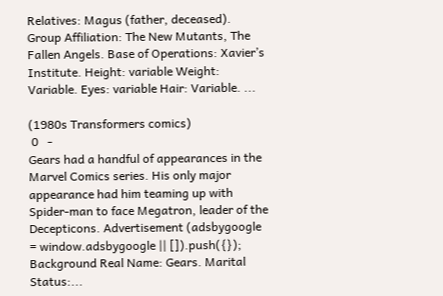Relatives: Magus (father, deceased). Group Affiliation: The New Mutants, The Fallen Angels. Base of Operations: Xavier’s Institute. Height: variable Weight: Variable. Eyes: variable Hair: Variable. ...

(1980s Transformers comics)
 0   -
Gears had a handful of appearances in the Marvel Comics series. His only major appearance had him teaming up with Spider-man to face Megatron, leader of the Decepticons. Advertisement (adsbygoogle = window.adsbygoogle || []).push({}); Background Real Name: Gears. Marital Status:...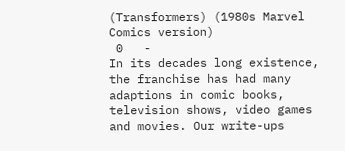(Transformers) (1980s Marvel Comics version)
 0   -
In its decades long existence, the franchise has had many adaptions in comic books, television shows, video games and movies. Our write-ups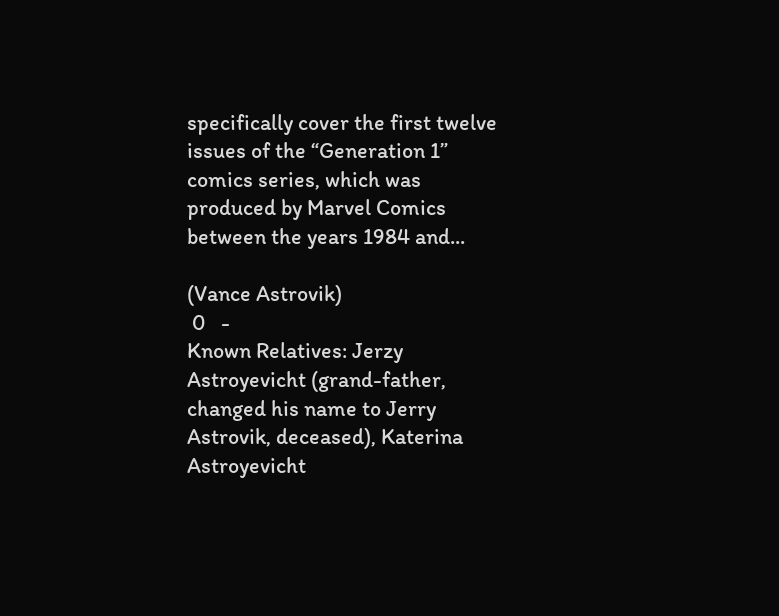specifically cover the first twelve issues of the “Generation 1” comics series, which was produced by Marvel Comics between the years 1984 and...

(Vance Astrovik)
 0   -
Known Relatives: Jerzy Astroyevicht (grand-father, changed his name to Jerry Astrovik, deceased), Katerina Astroyevicht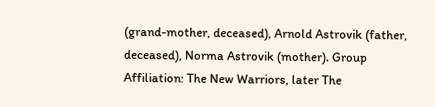(grand-mother, deceased), Arnold Astrovik (father, deceased), Norma Astrovik (mother). Group Affiliation: The New Warriors, later The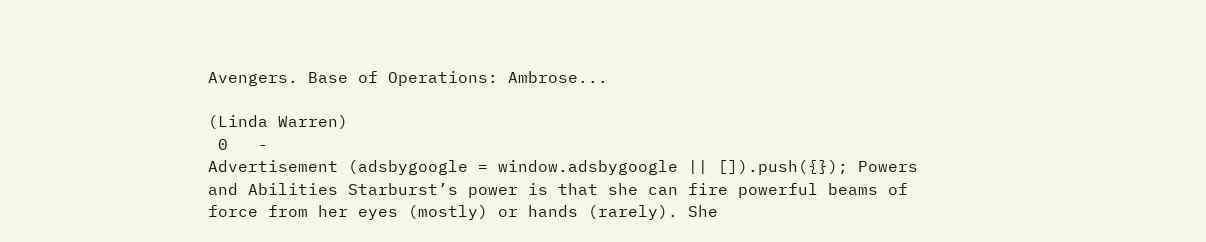Avengers. Base of Operations: Ambrose...

(Linda Warren)
 0   -
Advertisement (adsbygoogle = window.adsbygoogle || []).push({}); Powers and Abilities Starburst’s power is that she can fire powerful beams of force from her eyes (mostly) or hands (rarely). She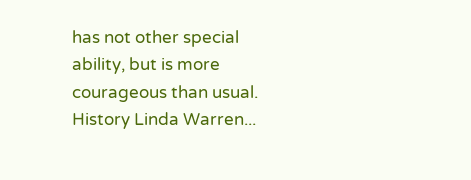has not other special ability, but is more courageous than usual. History Linda Warren...